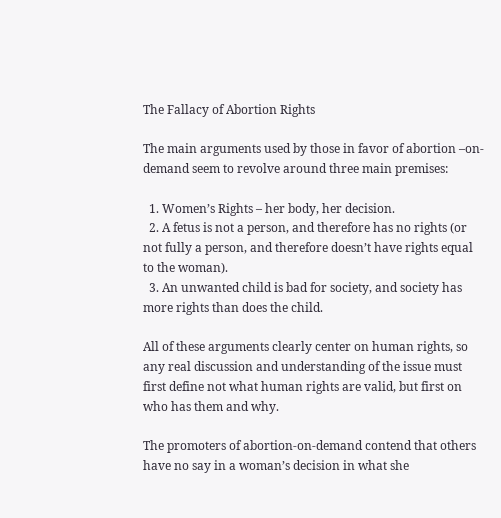The Fallacy of Abortion Rights

The main arguments used by those in favor of abortion –on-demand seem to revolve around three main premises:

  1. Women’s Rights – her body, her decision.
  2. A fetus is not a person, and therefore has no rights (or not fully a person, and therefore doesn’t have rights equal to the woman).
  3. An unwanted child is bad for society, and society has more rights than does the child.

All of these arguments clearly center on human rights, so any real discussion and understanding of the issue must first define not what human rights are valid, but first on who has them and why.

The promoters of abortion-on-demand contend that others have no say in a woman’s decision in what she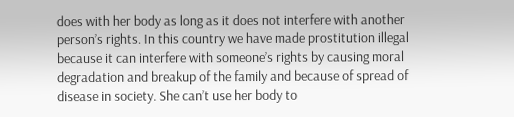does with her body as long as it does not interfere with another person’s rights. In this country we have made prostitution illegal because it can interfere with someone’s rights by causing moral degradation and breakup of the family and because of spread of disease in society. She can’t use her body to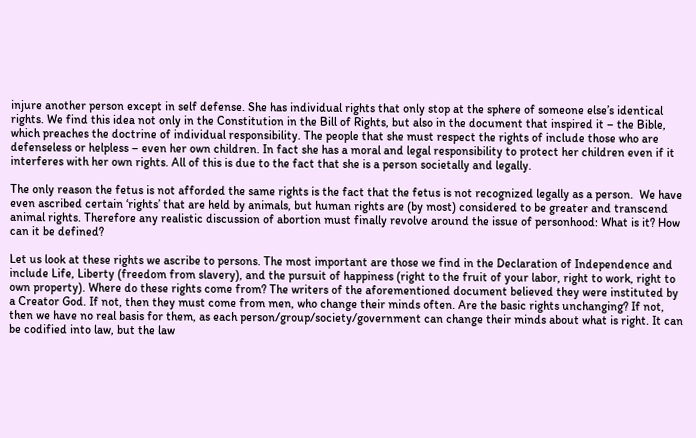injure another person except in self defense. She has individual rights that only stop at the sphere of someone else’s identical rights. We find this idea not only in the Constitution in the Bill of Rights, but also in the document that inspired it – the Bible, which preaches the doctrine of individual responsibility. The people that she must respect the rights of include those who are defenseless or helpless – even her own children. In fact she has a moral and legal responsibility to protect her children even if it interferes with her own rights. All of this is due to the fact that she is a person societally and legally.

The only reason the fetus is not afforded the same rights is the fact that the fetus is not recognized legally as a person.  We have even ascribed certain ‘rights’ that are held by animals, but human rights are (by most) considered to be greater and transcend animal rights. Therefore any realistic discussion of abortion must finally revolve around the issue of personhood: What is it? How can it be defined?

Let us look at these rights we ascribe to persons. The most important are those we find in the Declaration of Independence and include Life, Liberty (freedom from slavery), and the pursuit of happiness (right to the fruit of your labor, right to work, right to own property). Where do these rights come from? The writers of the aforementioned document believed they were instituted by a Creator God. If not, then they must come from men, who change their minds often. Are the basic rights unchanging? If not, then we have no real basis for them, as each person/group/society/government can change their minds about what is right. It can be codified into law, but the law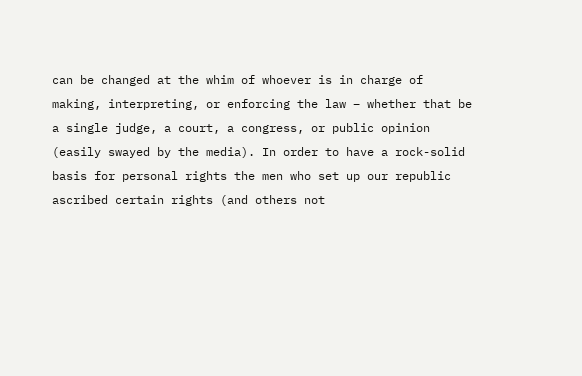can be changed at the whim of whoever is in charge of making, interpreting, or enforcing the law – whether that be a single judge, a court, a congress, or public opinion (easily swayed by the media). In order to have a rock-solid basis for personal rights the men who set up our republic ascribed certain rights (and others not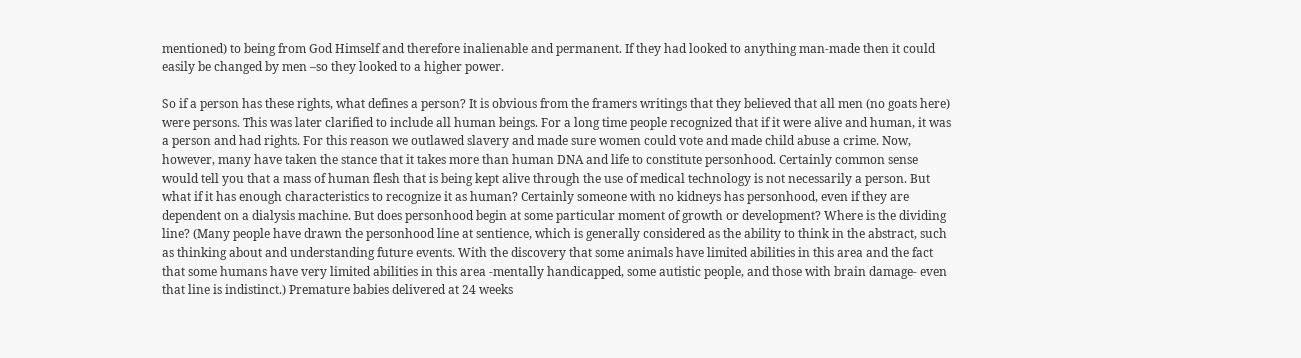mentioned) to being from God Himself and therefore inalienable and permanent. If they had looked to anything man-made then it could easily be changed by men –so they looked to a higher power.

So if a person has these rights, what defines a person? It is obvious from the framers writings that they believed that all men (no goats here) were persons. This was later clarified to include all human beings. For a long time people recognized that if it were alive and human, it was a person and had rights. For this reason we outlawed slavery and made sure women could vote and made child abuse a crime. Now, however, many have taken the stance that it takes more than human DNA and life to constitute personhood. Certainly common sense would tell you that a mass of human flesh that is being kept alive through the use of medical technology is not necessarily a person. But what if it has enough characteristics to recognize it as human? Certainly someone with no kidneys has personhood, even if they are dependent on a dialysis machine. But does personhood begin at some particular moment of growth or development? Where is the dividing line? (Many people have drawn the personhood line at sentience, which is generally considered as the ability to think in the abstract, such as thinking about and understanding future events. With the discovery that some animals have limited abilities in this area and the fact that some humans have very limited abilities in this area -mentally handicapped, some autistic people, and those with brain damage- even that line is indistinct.) Premature babies delivered at 24 weeks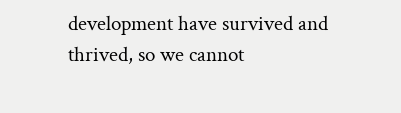development have survived and thrived, so we cannot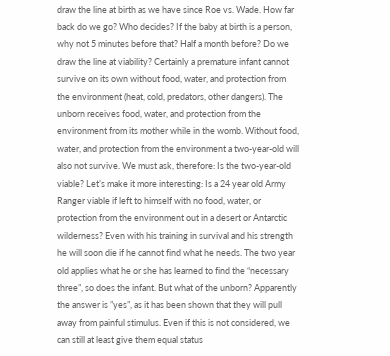draw the line at birth as we have since Roe vs. Wade. How far back do we go? Who decides? If the baby at birth is a person, why not 5 minutes before that? Half a month before? Do we draw the line at viability? Certainly a premature infant cannot survive on its own without food, water, and protection from the environment (heat, cold, predators, other dangers). The unborn receives food, water, and protection from the environment from its mother while in the womb. Without food, water, and protection from the environment a two-year-old will also not survive. We must ask, therefore: Is the two-year-old viable? Let’s make it more interesting: Is a 24 year old Army Ranger viable if left to himself with no food, water, or protection from the environment out in a desert or Antarctic wilderness? Even with his training in survival and his strength he will soon die if he cannot find what he needs. The two year old applies what he or she has learned to find the “necessary three”, so does the infant. But what of the unborn? Apparently the answer is ”yes”, as it has been shown that they will pull away from painful stimulus. Even if this is not considered, we can still at least give them equal status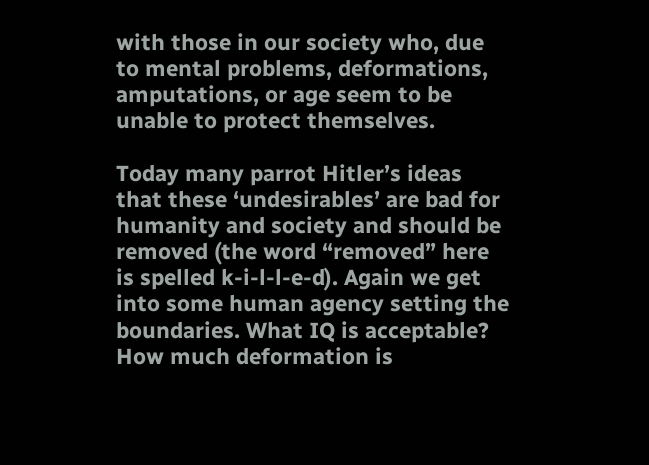with those in our society who, due to mental problems, deformations, amputations, or age seem to be unable to protect themselves.

Today many parrot Hitler’s ideas that these ‘undesirables’ are bad for humanity and society and should be removed (the word “removed” here is spelled k-i-l-l-e-d). Again we get into some human agency setting the boundaries. What IQ is acceptable? How much deformation is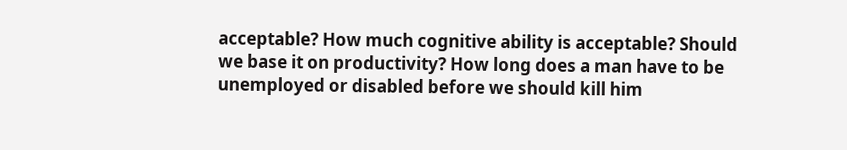acceptable? How much cognitive ability is acceptable? Should we base it on productivity? How long does a man have to be unemployed or disabled before we should kill him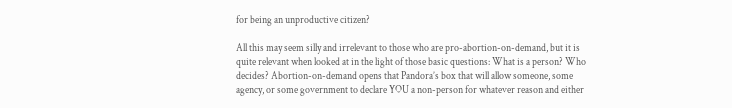for being an unproductive citizen?

All this may seem silly and irrelevant to those who are pro-abortion-on-demand, but it is quite relevant when looked at in the light of those basic questions: What is a person? Who decides? Abortion-on-demand opens that Pandora’s box that will allow someone, some agency, or some government to declare YOU a non-person for whatever reason and either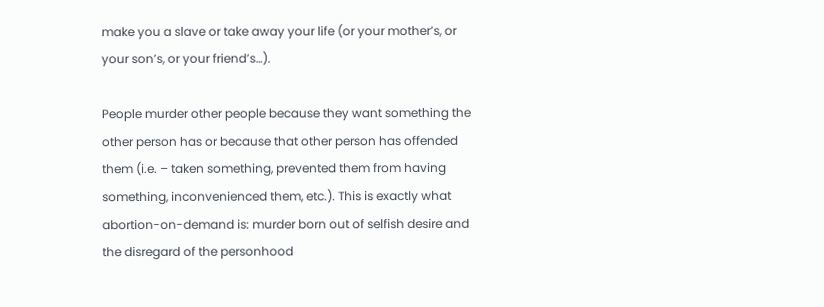make you a slave or take away your life (or your mother’s, or your son’s, or your friend’s…).

People murder other people because they want something the other person has or because that other person has offended them (i.e. – taken something, prevented them from having something, inconvenienced them, etc.). This is exactly what abortion-on-demand is: murder born out of selfish desire and the disregard of the personhood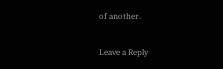of another.

Leave a Reply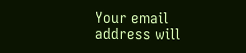Your email address will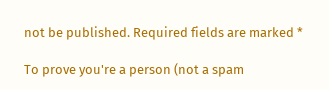not be published. Required fields are marked *

To prove you're a person (not a spam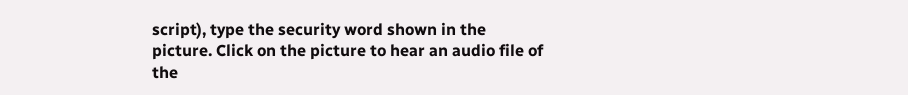script), type the security word shown in the picture. Click on the picture to hear an audio file of the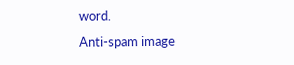word.
Anti-spam image